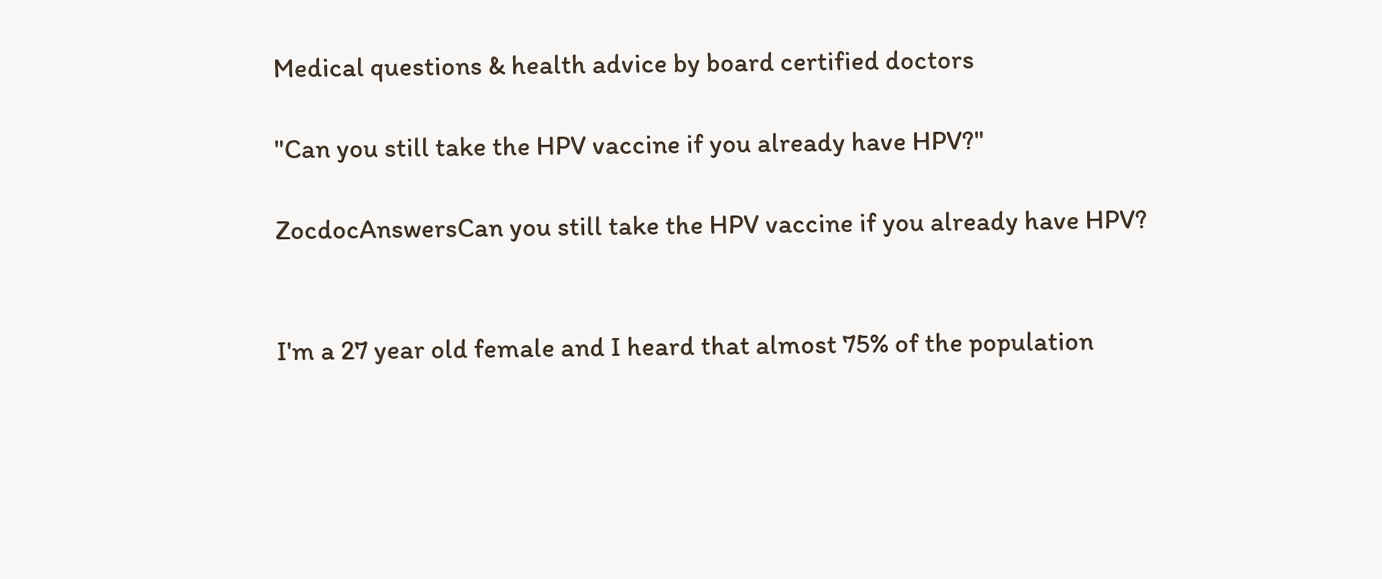Medical questions & health advice by board certified doctors

"Can you still take the HPV vaccine if you already have HPV?"

ZocdocAnswersCan you still take the HPV vaccine if you already have HPV?


I'm a 27 year old female and I heard that almost 75% of the population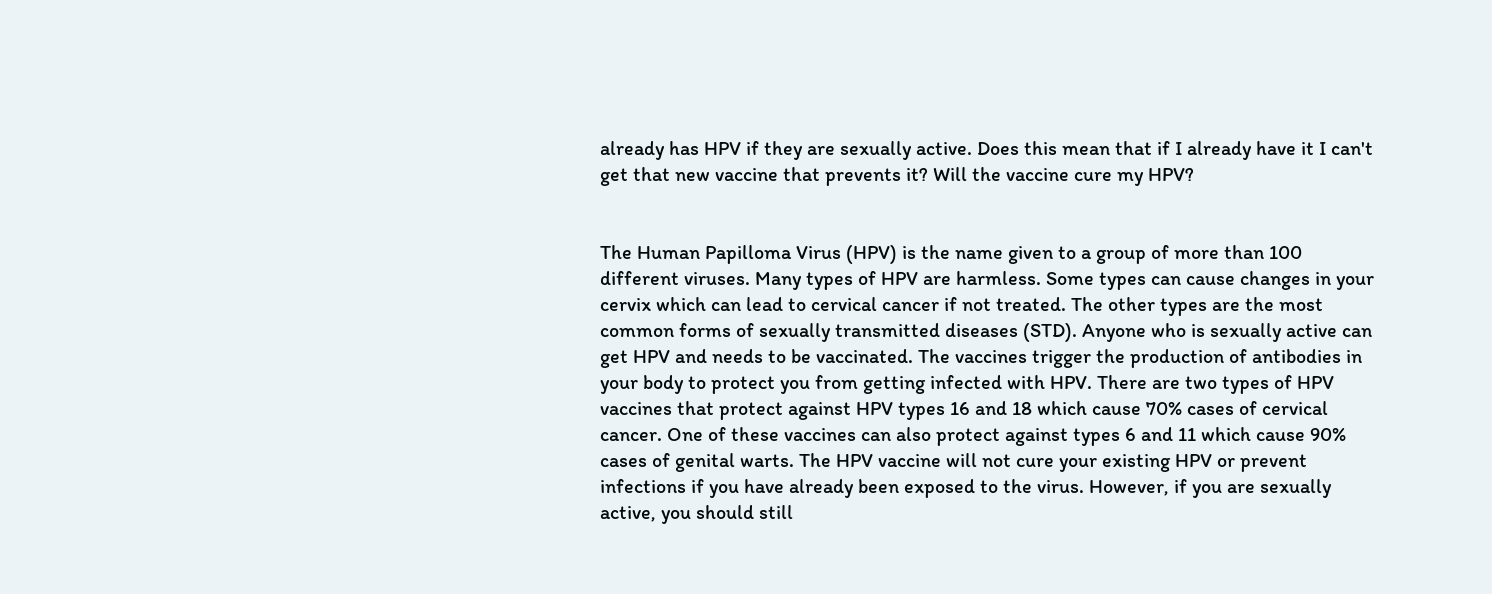already has HPV if they are sexually active. Does this mean that if I already have it I can't get that new vaccine that prevents it? Will the vaccine cure my HPV?


The Human Papilloma Virus (HPV) is the name given to a group of more than 100 different viruses. Many types of HPV are harmless. Some types can cause changes in your cervix which can lead to cervical cancer if not treated. The other types are the most common forms of sexually transmitted diseases (STD). Anyone who is sexually active can get HPV and needs to be vaccinated. The vaccines trigger the production of antibodies in your body to protect you from getting infected with HPV. There are two types of HPV vaccines that protect against HPV types 16 and 18 which cause 70% cases of cervical cancer. One of these vaccines can also protect against types 6 and 11 which cause 90% cases of genital warts. The HPV vaccine will not cure your existing HPV or prevent infections if you have already been exposed to the virus. However, if you are sexually active, you should still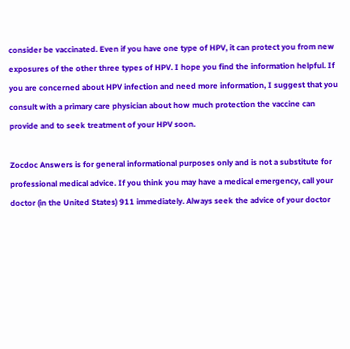consider be vaccinated. Even if you have one type of HPV, it can protect you from new exposures of the other three types of HPV. I hope you find the information helpful. If you are concerned about HPV infection and need more information, I suggest that you consult with a primary care physician about how much protection the vaccine can provide and to seek treatment of your HPV soon.

Zocdoc Answers is for general informational purposes only and is not a substitute for professional medical advice. If you think you may have a medical emergency, call your doctor (in the United States) 911 immediately. Always seek the advice of your doctor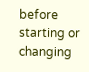before starting or changing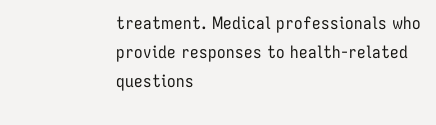treatment. Medical professionals who provide responses to health-related questions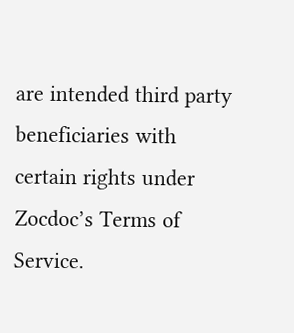are intended third party beneficiaries with certain rights under Zocdoc’s Terms of Service.